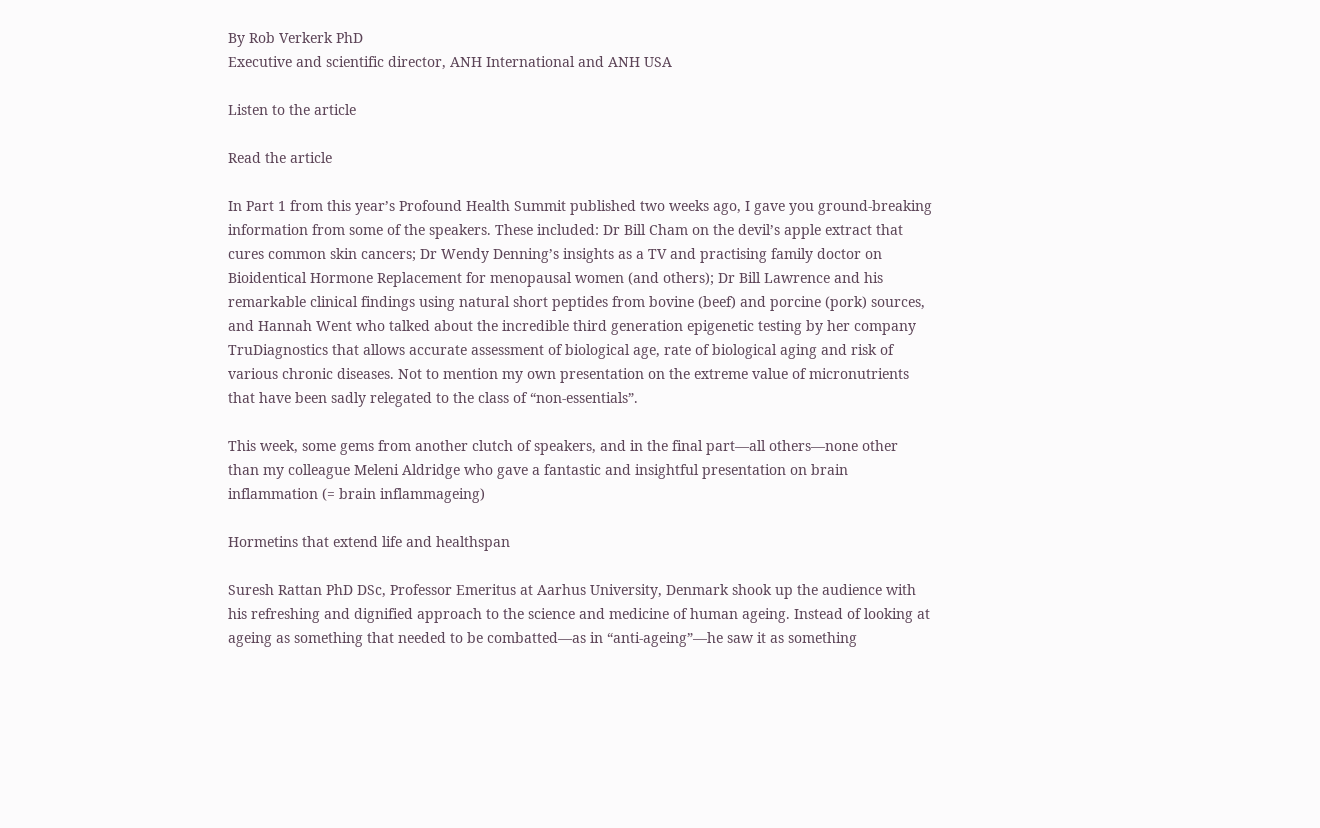By Rob Verkerk PhD
Executive and scientific director, ANH International and ANH USA

Listen to the article

Read the article

In Part 1 from this year’s Profound Health Summit published two weeks ago, I gave you ground-breaking information from some of the speakers. These included: Dr Bill Cham on the devil’s apple extract that cures common skin cancers; Dr Wendy Denning’s insights as a TV and practising family doctor on Bioidentical Hormone Replacement for menopausal women (and others); Dr Bill Lawrence and his remarkable clinical findings using natural short peptides from bovine (beef) and porcine (pork) sources, and Hannah Went who talked about the incredible third generation epigenetic testing by her company TruDiagnostics that allows accurate assessment of biological age, rate of biological aging and risk of various chronic diseases. Not to mention my own presentation on the extreme value of micronutrients that have been sadly relegated to the class of “non-essentials”.

This week, some gems from another clutch of speakers, and in the final part—all others—none other than my colleague Meleni Aldridge who gave a fantastic and insightful presentation on brain inflammation (= brain inflammageing)

Hormetins that extend life and healthspan

Suresh Rattan PhD DSc, Professor Emeritus at Aarhus University, Denmark shook up the audience with his refreshing and dignified approach to the science and medicine of human ageing. Instead of looking at ageing as something that needed to be combatted—as in “anti-ageing”—he saw it as something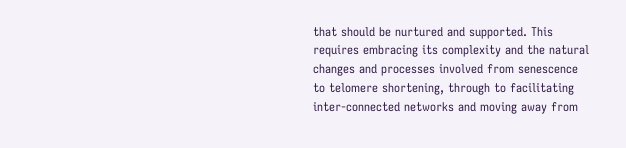that should be nurtured and supported. This requires embracing its complexity and the natural changes and processes involved from senescence to telomere shortening, through to facilitating inter-connected networks and moving away from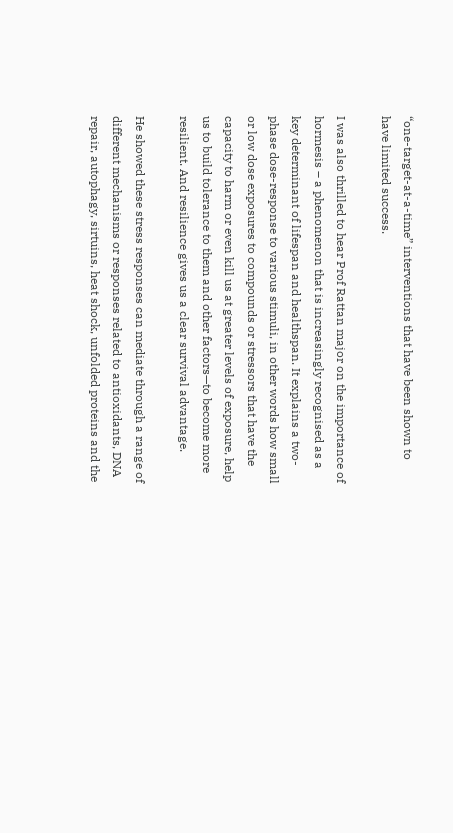“one-target-at-a-time” interventions that have been shown to have limited success.

I was also thrilled to hear Prof Rattan major on the importance of hormesis – a phenomenon that is increasingly recognised as a key determinant of lifespan and healthspan. It explains a two-phase dose-response to various stimuli, in other words how small or low dose exposures to compounds or stressors that have the capacity to harm or even kill us at greater levels of exposure, help us to build tolerance to them and other factors—to become more resilient. And resilience gives us a clear survival advantage.

He showed these stress responses can mediate through a range of different mechanisms or responses related to antioxidants, DNA repair, autophagy, sirtuins, heat shock, unfolded proteins and the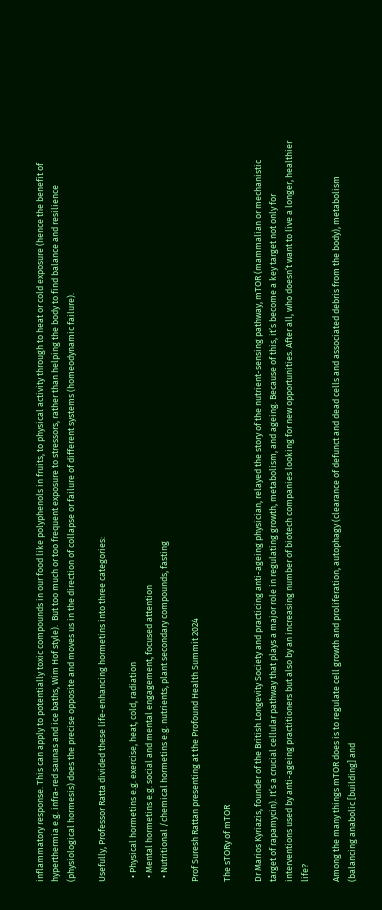inflammatory response. This can apply to potentially toxic compounds in our food like polyphenols in fruits, to physical activity through to heat or cold exposure (hence the benefit of hyperthermia e.g. infra-red saunas and ice baths, Wim Hof style).  But too much or too frequent exposure to stressors, rather than helping the body to find balance and resilience (physiological hormesis) does the precise opposite and moves us in the direction of collapse or failure of different systems (homeodynamic failure).

Usefully, Professor Ratta divided these life-enhancing hormetins into three categories:

  • Physical hormetins e.g. exercise, heat, cold, radiation
  • Mental hormetins e.g. social and mental engagement, focused attention
  • Nutritional /chemical hormetins e.g. nutrients, plant secondary compounds, fasting

Prof Suresh Rattan presenting at the Profound Health Summit 2024

The sTORy of mTOR

Dr Marios Kyriazis, founder of the British Longevity Society and practicing anti-ageing physician, relayed the story of the nutrient-sensing pathway, mTOR (mammalian or mechanistic target of rapamycin). It’s a crucial cellular pathway that plays a major role in regulating growth, metabolism, and ageing. Because of this, it’s become a key target not only for interventions used by anti-ageing practitioners but also by an increasing number of biotech companies looking for new opportunities. After all, who doesn’t want to live a longer, healthier life?

Among the many things mTOR does is to regulate cell growth and proliferation, autophagy (clearance of defunct and dead cells and associated debris from the body), metabolism (balancing anabolic [building] and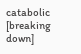catabolic [breaking down]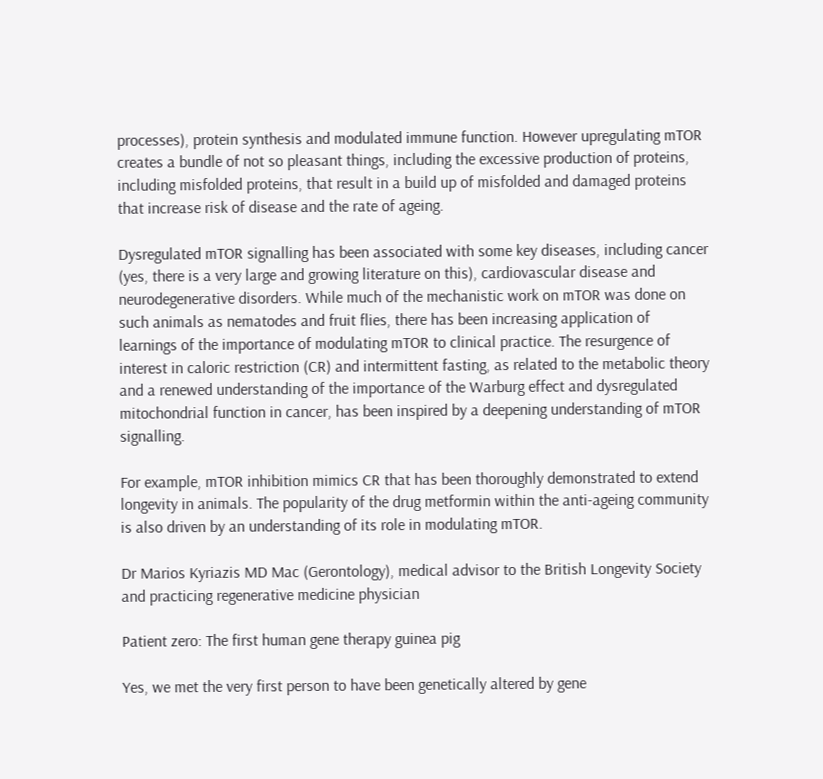processes), protein synthesis and modulated immune function. However upregulating mTOR creates a bundle of not so pleasant things, including the excessive production of proteins, including misfolded proteins, that result in a build up of misfolded and damaged proteins that increase risk of disease and the rate of ageing.

Dysregulated mTOR signalling has been associated with some key diseases, including cancer (yes, there is a very large and growing literature on this), cardiovascular disease and neurodegenerative disorders. While much of the mechanistic work on mTOR was done on such animals as nematodes and fruit flies, there has been increasing application of learnings of the importance of modulating mTOR to clinical practice. The resurgence of interest in caloric restriction (CR) and intermittent fasting, as related to the metabolic theory and a renewed understanding of the importance of the Warburg effect and dysregulated mitochondrial function in cancer, has been inspired by a deepening understanding of mTOR signalling.

For example, mTOR inhibition mimics CR that has been thoroughly demonstrated to extend longevity in animals. The popularity of the drug metformin within the anti-ageing community is also driven by an understanding of its role in modulating mTOR.

Dr Marios Kyriazis MD Mac (Gerontology), medical advisor to the British Longevity Society and practicing regenerative medicine physician

Patient zero: The first human gene therapy guinea pig

Yes, we met the very first person to have been genetically altered by gene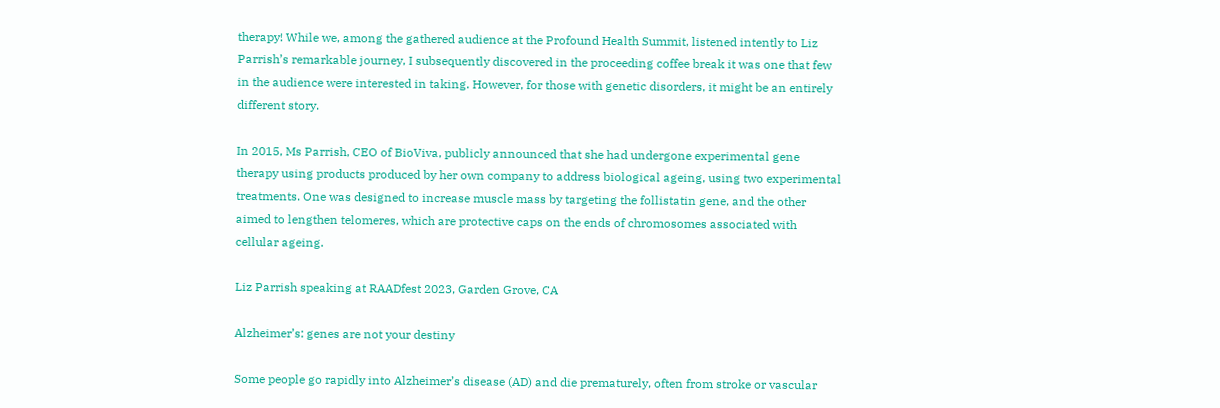therapy! While we, among the gathered audience at the Profound Health Summit, listened intently to Liz Parrish’s remarkable journey, I subsequently discovered in the proceeding coffee break it was one that few in the audience were interested in taking. However, for those with genetic disorders, it might be an entirely different story.

In 2015, Ms Parrish, CEO of BioViva, publicly announced that she had undergone experimental gene therapy using products produced by her own company to address biological ageing, using two experimental treatments. One was designed to increase muscle mass by targeting the follistatin gene, and the other aimed to lengthen telomeres, which are protective caps on the ends of chromosomes associated with cellular ageing.

Liz Parrish speaking at RAADfest 2023, Garden Grove, CA

Alzheimer’s: genes are not your destiny

Some people go rapidly into Alzheimer’s disease (AD) and die prematurely, often from stroke or vascular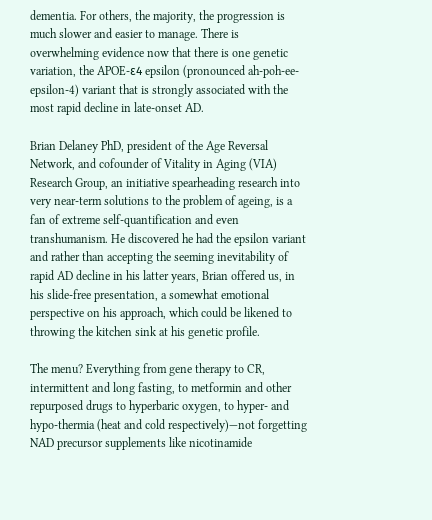dementia. For others, the majority, the progression is much slower and easier to manage. There is overwhelming evidence now that there is one genetic variation, the APOE-ε4 epsilon (pronounced ah-poh-ee-epsilon-4) variant that is strongly associated with the most rapid decline in late-onset AD.

Brian Delaney PhD, president of the Age Reversal Network, and cofounder of Vitality in Aging (VIA) Research Group, an initiative spearheading research into very near-term solutions to the problem of ageing, is a fan of extreme self-quantification and even transhumanism. He discovered he had the epsilon variant and rather than accepting the seeming inevitability of rapid AD decline in his latter years, Brian offered us, in his slide-free presentation, a somewhat emotional perspective on his approach, which could be likened to throwing the kitchen sink at his genetic profile.

The menu? Everything from gene therapy to CR, intermittent and long fasting, to metformin and other repurposed drugs to hyperbaric oxygen, to hyper- and hypo-thermia (heat and cold respectively)—not forgetting NAD precursor supplements like nicotinamide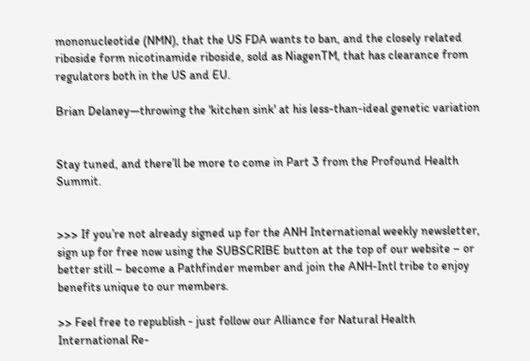mononucleotide (NMN), that the US FDA wants to ban, and the closely related riboside form nicotinamide riboside, sold as NiagenTM, that has clearance from regulators both in the US and EU.

Brian Delaney—throwing the 'kitchen sink' at his less-than-ideal genetic variation


Stay tuned, and there’ll be more to come in Part 3 from the Profound Health Summit.


>>> If you’re not already signed up for the ANH International weekly newsletter, sign up for free now using the SUBSCRIBE button at the top of our website – or better still – become a Pathfinder member and join the ANH-Intl tribe to enjoy benefits unique to our members.

>> Feel free to republish - just follow our Alliance for Natural Health International Re-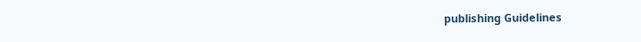publishing Guidelines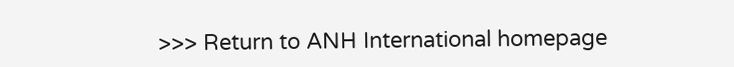>>> Return to ANH International homepage